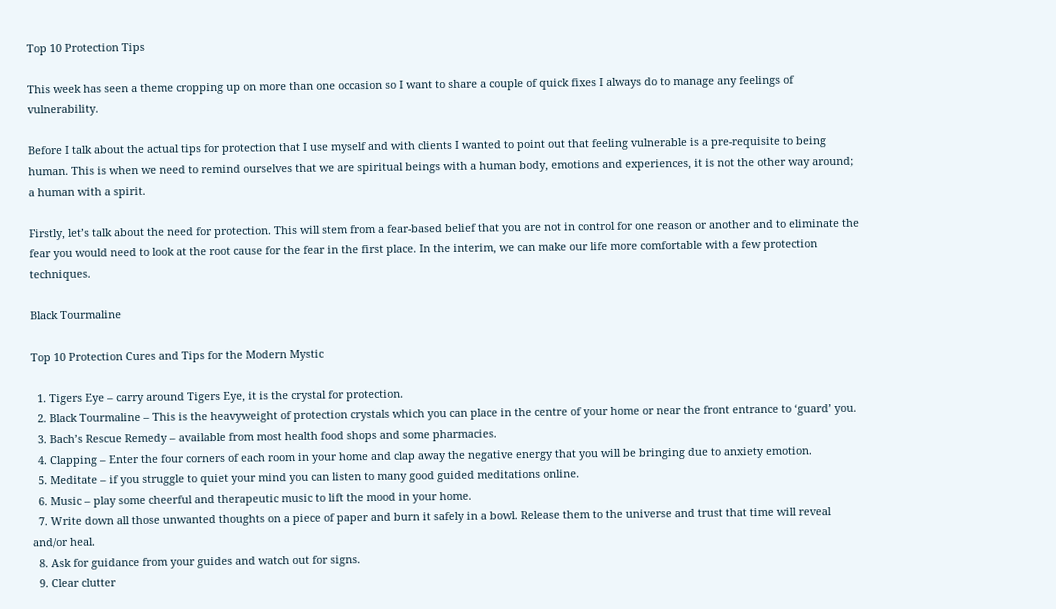Top 10 Protection Tips

This week has seen a theme cropping up on more than one occasion so I want to share a couple of quick fixes I always do to manage any feelings of vulnerability.

Before I talk about the actual tips for protection that I use myself and with clients I wanted to point out that feeling vulnerable is a pre-requisite to being human. This is when we need to remind ourselves that we are spiritual beings with a human body, emotions and experiences, it is not the other way around; a human with a spirit.

Firstly, let’s talk about the need for protection. This will stem from a fear-based belief that you are not in control for one reason or another and to eliminate the fear you would need to look at the root cause for the fear in the first place. In the interim, we can make our life more comfortable with a few protection techniques.

Black Tourmaline

Top 10 Protection Cures and Tips for the Modern Mystic

  1. Tigers Eye – carry around Tigers Eye, it is the crystal for protection.
  2. Black Tourmaline – This is the heavyweight of protection crystals which you can place in the centre of your home or near the front entrance to ‘guard’ you.
  3. Bach’s Rescue Remedy – available from most health food shops and some pharmacies.
  4. Clapping – Enter the four corners of each room in your home and clap away the negative energy that you will be bringing due to anxiety emotion.
  5. Meditate – if you struggle to quiet your mind you can listen to many good guided meditations online.
  6. Music – play some cheerful and therapeutic music to lift the mood in your home.
  7. Write down all those unwanted thoughts on a piece of paper and burn it safely in a bowl. Release them to the universe and trust that time will reveal and/or heal.
  8. Ask for guidance from your guides and watch out for signs.
  9. Clear clutter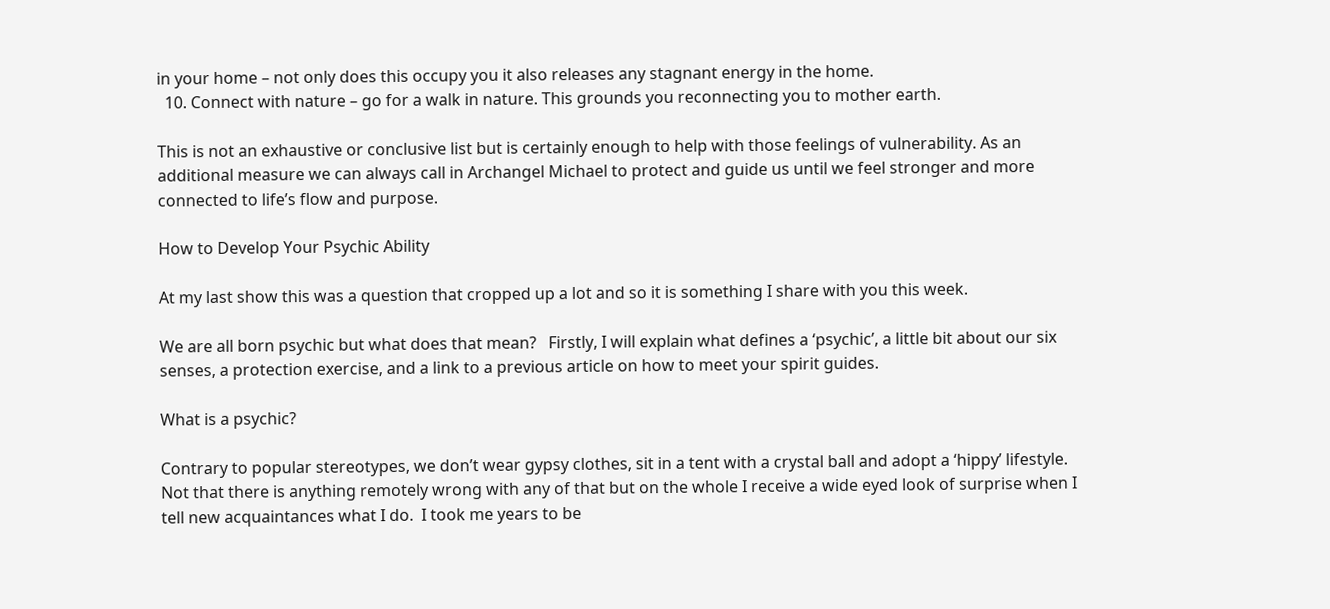in your home – not only does this occupy you it also releases any stagnant energy in the home.
  10. Connect with nature – go for a walk in nature. This grounds you reconnecting you to mother earth.

This is not an exhaustive or conclusive list but is certainly enough to help with those feelings of vulnerability. As an additional measure we can always call in Archangel Michael to protect and guide us until we feel stronger and more connected to life’s flow and purpose.

How to Develop Your Psychic Ability

At my last show this was a question that cropped up a lot and so it is something I share with you this week.

We are all born psychic but what does that mean?   Firstly, I will explain what defines a ‘psychic’, a little bit about our six senses, a protection exercise, and a link to a previous article on how to meet your spirit guides.

What is a psychic?

Contrary to popular stereotypes, we don’t wear gypsy clothes, sit in a tent with a crystal ball and adopt a ‘hippy’ lifestyle.   Not that there is anything remotely wrong with any of that but on the whole I receive a wide eyed look of surprise when I tell new acquaintances what I do.  I took me years to be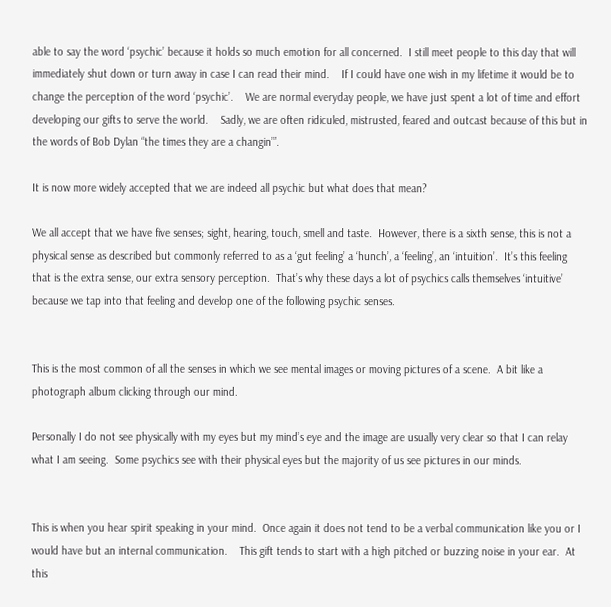able to say the word ‘psychic’ because it holds so much emotion for all concerned.  I still meet people to this day that will immediately shut down or turn away in case I can read their mind.    If I could have one wish in my lifetime it would be to change the perception of the word ‘psychic’.    We are normal everyday people, we have just spent a lot of time and effort developing our gifts to serve the world.    Sadly, we are often ridiculed, mistrusted, feared and outcast because of this but in the words of Bob Dylan “the times they are a changin’”.

It is now more widely accepted that we are indeed all psychic but what does that mean?

We all accept that we have five senses; sight, hearing, touch, smell and taste.  However, there is a sixth sense, this is not a physical sense as described but commonly referred to as a ‘gut feeling’ a ‘hunch’, a ‘feeling’, an ‘intuition’.  It’s this feeling that is the extra sense, our extra sensory perception.  That’s why these days a lot of psychics calls themselves ‘intuitive’ because we tap into that feeling and develop one of the following psychic senses.


This is the most common of all the senses in which we see mental images or moving pictures of a scene.  A bit like a photograph album clicking through our mind.

Personally I do not see physically with my eyes but my mind’s eye and the image are usually very clear so that I can relay what I am seeing.  Some psychics see with their physical eyes but the majority of us see pictures in our minds.


This is when you hear spirit speaking in your mind.  Once again it does not tend to be a verbal communication like you or I would have but an internal communication.    This gift tends to start with a high pitched or buzzing noise in your ear.  At this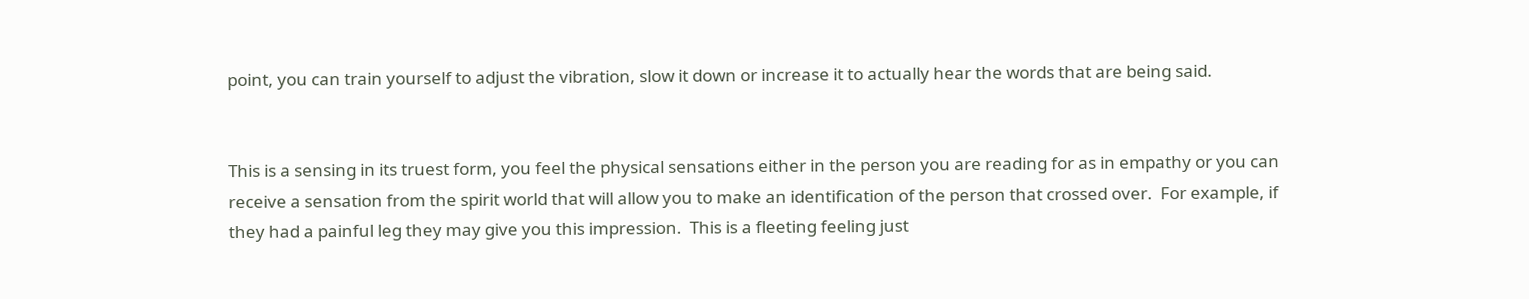point, you can train yourself to adjust the vibration, slow it down or increase it to actually hear the words that are being said.


This is a sensing in its truest form, you feel the physical sensations either in the person you are reading for as in empathy or you can receive a sensation from the spirit world that will allow you to make an identification of the person that crossed over.  For example, if they had a painful leg they may give you this impression.  This is a fleeting feeling just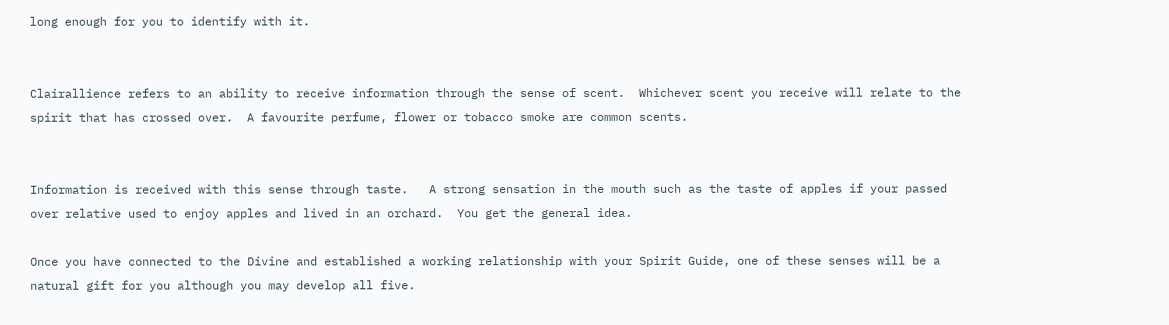long enough for you to identify with it.


Clairallience refers to an ability to receive information through the sense of scent.  Whichever scent you receive will relate to the spirit that has crossed over.  A favourite perfume, flower or tobacco smoke are common scents.


Information is received with this sense through taste.   A strong sensation in the mouth such as the taste of apples if your passed over relative used to enjoy apples and lived in an orchard.  You get the general idea.

Once you have connected to the Divine and established a working relationship with your Spirit Guide, one of these senses will be a natural gift for you although you may develop all five.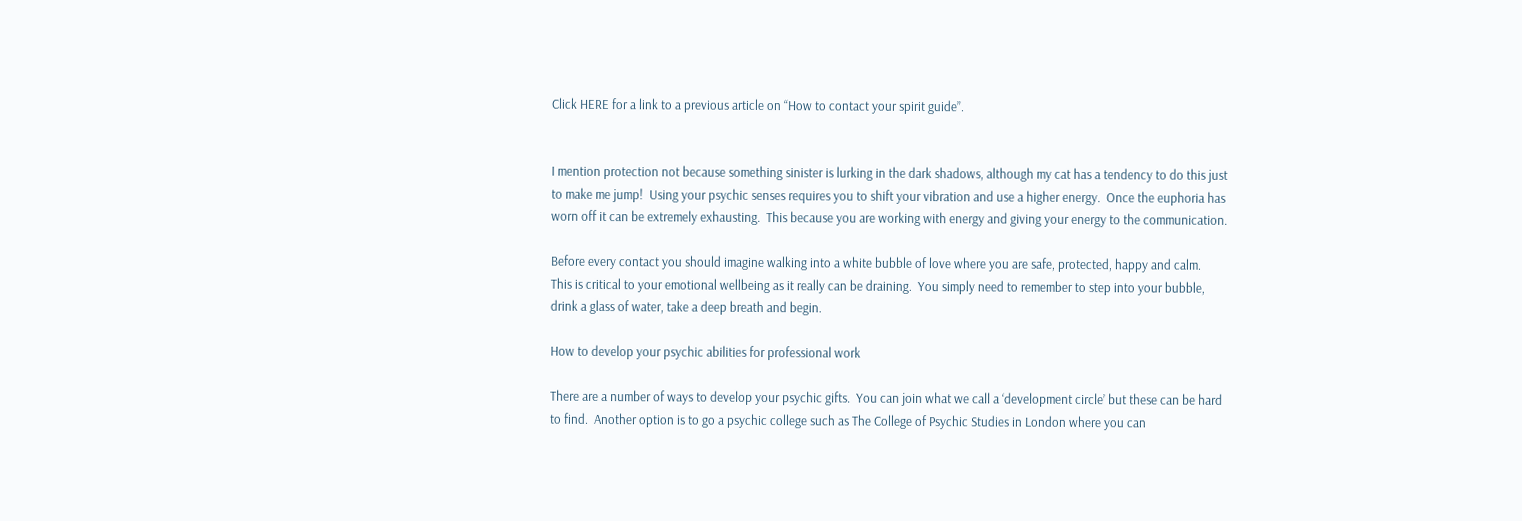Click HERE for a link to a previous article on “How to contact your spirit guide”.


I mention protection not because something sinister is lurking in the dark shadows, although my cat has a tendency to do this just to make me jump!  Using your psychic senses requires you to shift your vibration and use a higher energy.  Once the euphoria has worn off it can be extremely exhausting.  This because you are working with energy and giving your energy to the communication.

Before every contact you should imagine walking into a white bubble of love where you are safe, protected, happy and calm.    This is critical to your emotional wellbeing as it really can be draining.  You simply need to remember to step into your bubble, drink a glass of water, take a deep breath and begin.

How to develop your psychic abilities for professional work

There are a number of ways to develop your psychic gifts.  You can join what we call a ‘development circle’ but these can be hard to find.  Another option is to go a psychic college such as The College of Psychic Studies in London where you can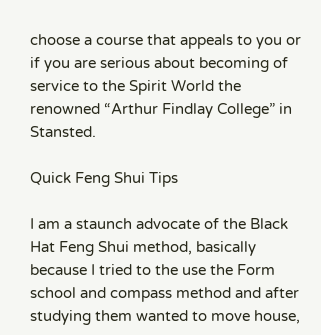choose a course that appeals to you or if you are serious about becoming of service to the Spirit World the renowned “Arthur Findlay College” in Stansted.

Quick Feng Shui Tips

I am a staunch advocate of the Black Hat Feng Shui method, basically because I tried to the use the Form school and compass method and after studying them wanted to move house,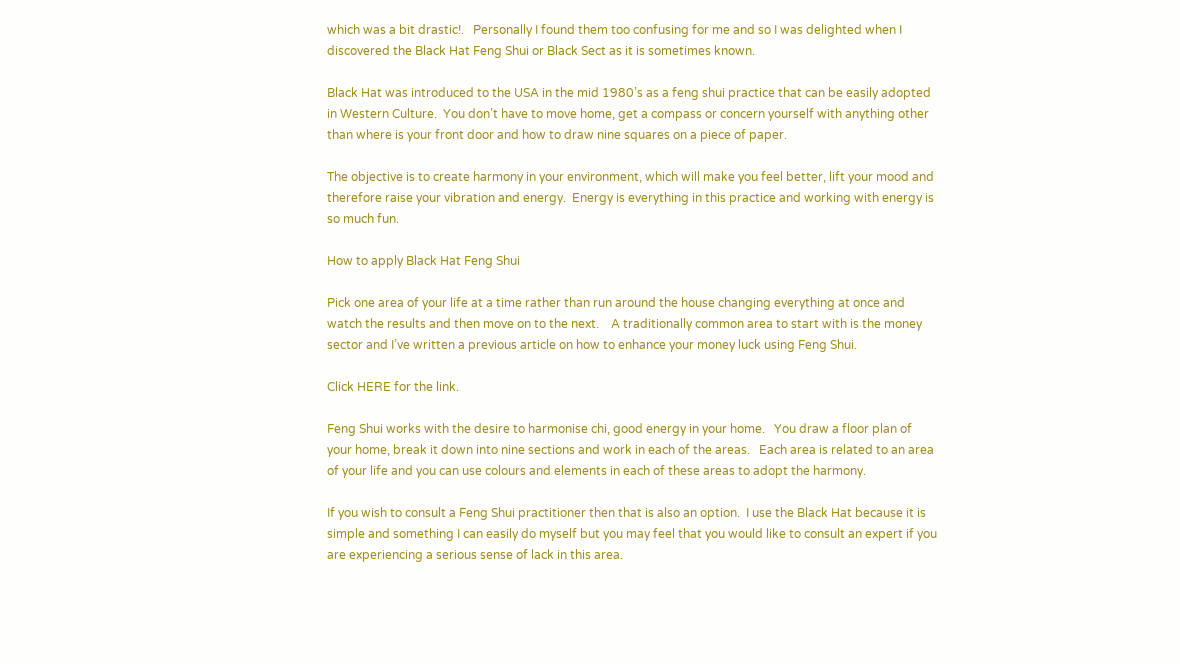which was a bit drastic!.   Personally I found them too confusing for me and so I was delighted when I discovered the Black Hat Feng Shui or Black Sect as it is sometimes known.

Black Hat was introduced to the USA in the mid 1980’s as a feng shui practice that can be easily adopted in Western Culture.  You don’t have to move home, get a compass or concern yourself with anything other than where is your front door and how to draw nine squares on a piece of paper.

The objective is to create harmony in your environment, which will make you feel better, lift your mood and therefore raise your vibration and energy.  Energy is everything in this practice and working with energy is so much fun.

How to apply Black Hat Feng Shui

Pick one area of your life at a time rather than run around the house changing everything at once and watch the results and then move on to the next.    A traditionally common area to start with is the money sector and I’ve written a previous article on how to enhance your money luck using Feng Shui.

Click HERE for the link.

Feng Shui works with the desire to harmonise chi, good energy in your home.   You draw a floor plan of your home, break it down into nine sections and work in each of the areas.   Each area is related to an area of your life and you can use colours and elements in each of these areas to adopt the harmony.

If you wish to consult a Feng Shui practitioner then that is also an option.  I use the Black Hat because it is simple and something I can easily do myself but you may feel that you would like to consult an expert if you are experiencing a serious sense of lack in this area.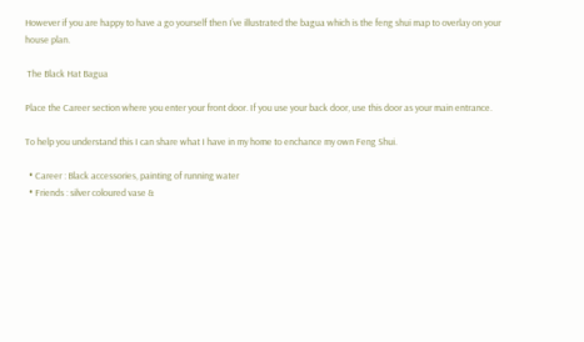However if you are happy to have a go yourself then I’ve illustrated the bagua which is the feng shui map to overlay on your house plan.

 The Black Hat Bagua

Place the Career section where you enter your front door. If you use your back door, use this door as your main entrance.

To help you understand this I can share what I have in my home to enchance my own Feng Shui.

  • Career : Black accessories, painting of running water
  • Friends : silver coloured vase &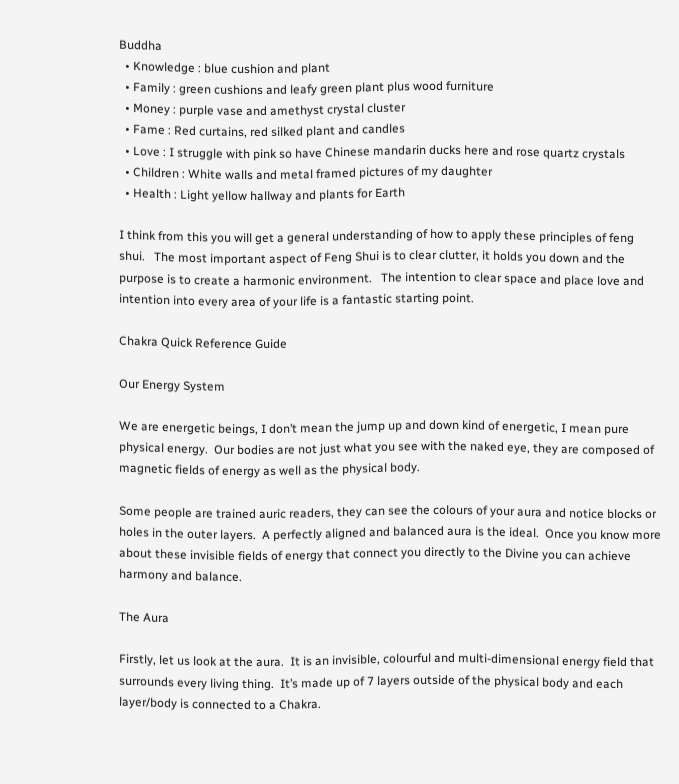Buddha
  • Knowledge : blue cushion and plant
  • Family : green cushions and leafy green plant plus wood furniture
  • Money : purple vase and amethyst crystal cluster
  • Fame : Red curtains, red silked plant and candles
  • Love : I struggle with pink so have Chinese mandarin ducks here and rose quartz crystals
  • Children : White walls and metal framed pictures of my daughter
  • Health : Light yellow hallway and plants for Earth

I think from this you will get a general understanding of how to apply these principles of feng shui.   The most important aspect of Feng Shui is to clear clutter, it holds you down and the purpose is to create a harmonic environment.   The intention to clear space and place love and intention into every area of your life is a fantastic starting point.

Chakra Quick Reference Guide

Our Energy System

We are energetic beings, I don’t mean the jump up and down kind of energetic, I mean pure physical energy.  Our bodies are not just what you see with the naked eye, they are composed of magnetic fields of energy as well as the physical body.

Some people are trained auric readers, they can see the colours of your aura and notice blocks or holes in the outer layers.  A perfectly aligned and balanced aura is the ideal.  Once you know more about these invisible fields of energy that connect you directly to the Divine you can achieve harmony and balance.

The Aura

Firstly, let us look at the aura.  It is an invisible, colourful and multi-dimensional energy field that surrounds every living thing.  It’s made up of 7 layers outside of the physical body and each layer/body is connected to a Chakra.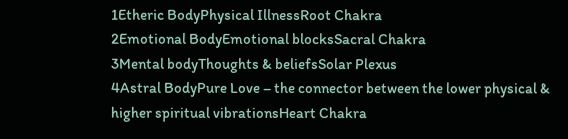1Etheric BodyPhysical IllnessRoot Chakra
2Emotional BodyEmotional blocksSacral Chakra
3Mental bodyThoughts & beliefsSolar Plexus
4Astral BodyPure Love – the connector between the lower physical & higher spiritual vibrationsHeart Chakra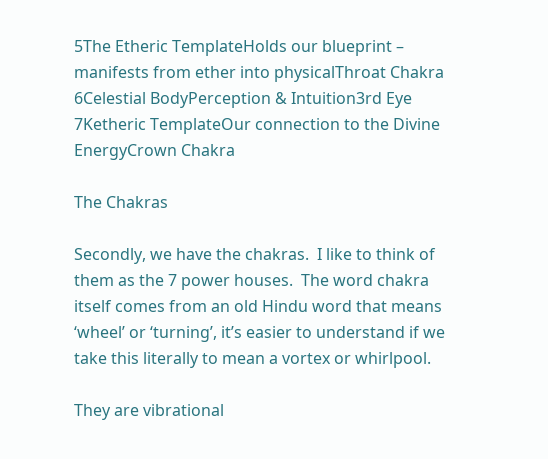5The Etheric TemplateHolds our blueprint – manifests from ether into physicalThroat Chakra
6Celestial BodyPerception & Intuition3rd Eye
7Ketheric TemplateOur connection to the Divine EnergyCrown Chakra

The Chakras

Secondly, we have the chakras.  I like to think of them as the 7 power houses.  The word chakra itself comes from an old Hindu word that means ‘wheel’ or ‘turning’, it’s easier to understand if we take this literally to mean a vortex or whirlpool.

They are vibrational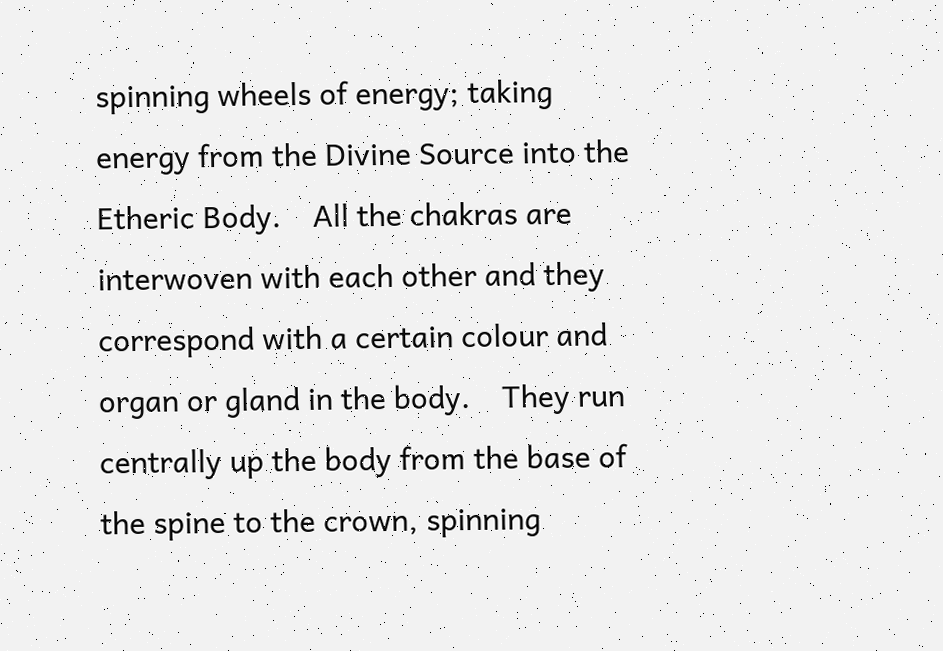spinning wheels of energy; taking energy from the Divine Source into the Etheric Body.    All the chakras are interwoven with each other and they correspond with a certain colour and organ or gland in the body.    They run centrally up the body from the base of the spine to the crown, spinning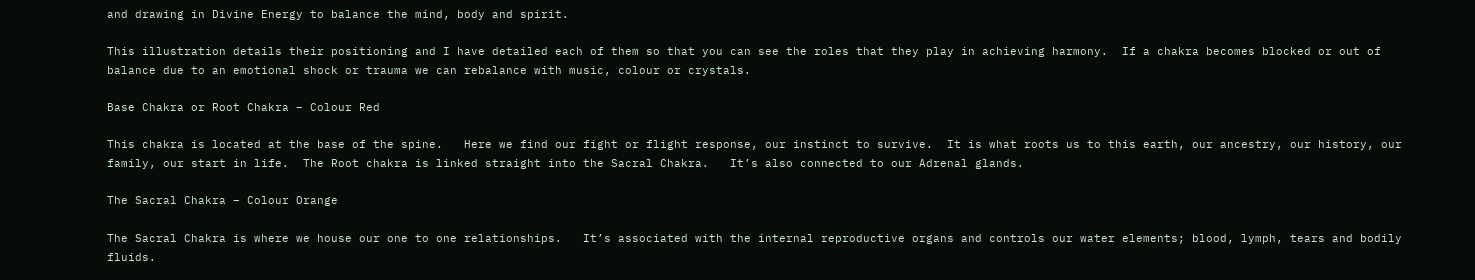and drawing in Divine Energy to balance the mind, body and spirit.

This illustration details their positioning and I have detailed each of them so that you can see the roles that they play in achieving harmony.  If a chakra becomes blocked or out of balance due to an emotional shock or trauma we can rebalance with music, colour or crystals.

Base Chakra or Root Chakra – Colour Red

This chakra is located at the base of the spine.   Here we find our fight or flight response, our instinct to survive.  It is what roots us to this earth, our ancestry, our history, our family, our start in life.  The Root chakra is linked straight into the Sacral Chakra.   It’s also connected to our Adrenal glands.

The Sacral Chakra – Colour Orange

The Sacral Chakra is where we house our one to one relationships.   It’s associated with the internal reproductive organs and controls our water elements; blood, lymph, tears and bodily fluids.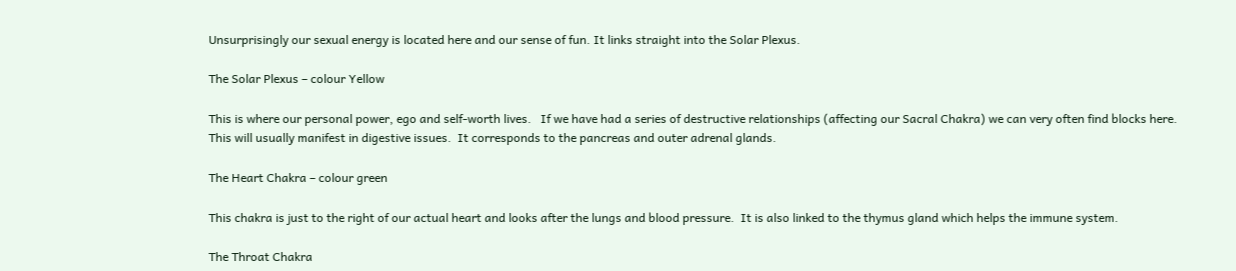Unsurprisingly our sexual energy is located here and our sense of fun. It links straight into the Solar Plexus.

The Solar Plexus – colour Yellow

This is where our personal power, ego and self-worth lives.   If we have had a series of destructive relationships (affecting our Sacral Chakra) we can very often find blocks here.  This will usually manifest in digestive issues.  It corresponds to the pancreas and outer adrenal glands.

The Heart Chakra – colour green

This chakra is just to the right of our actual heart and looks after the lungs and blood pressure.  It is also linked to the thymus gland which helps the immune system.

The Throat Chakra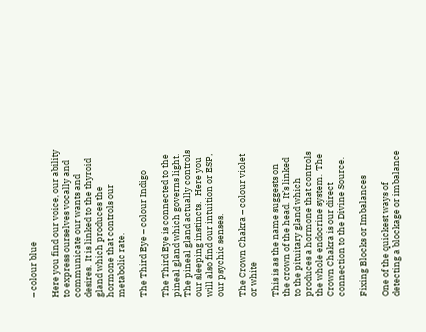– colour blue

Here you find our voice, our ability to express ourselves vocally and communicate our wants and desires.  It is linked to the thyroid gland which produces the hormone that controls our metabolic rate.

The Third Eye – colour Indigo

The Third Eye is connected to the pineal gland which governs light.  The pineal gland actually controls our sleeping instincts.   Here you will also find our intuition or ESP, our psychic senses.

The Crown Chakra – colour violet or white

This is as the name suggests on the crown of the head.  It’s linked to the pituitary gland which produces a hormone that controls the whole endocrine system.  The Crown Chakra is our direct connection to the Divine Source.

Fixing Blocks or Imbalances

One of the quickest ways of detecting a blockage or imbalance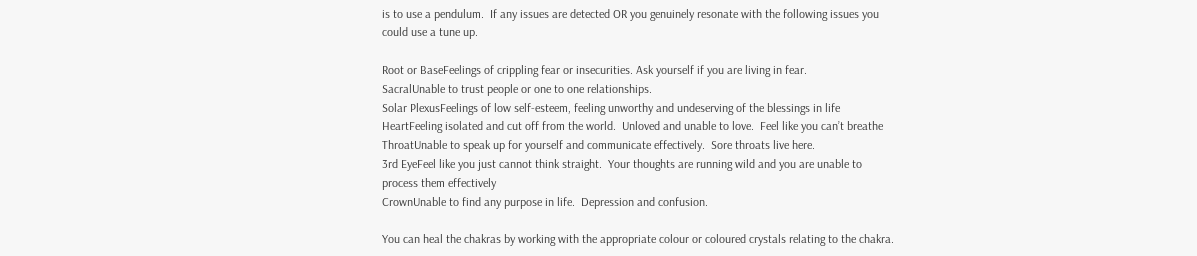is to use a pendulum.  If any issues are detected OR you genuinely resonate with the following issues you could use a tune up.

Root or BaseFeelings of crippling fear or insecurities. Ask yourself if you are living in fear.
SacralUnable to trust people or one to one relationships.
Solar PlexusFeelings of low self-esteem, feeling unworthy and undeserving of the blessings in life
HeartFeeling isolated and cut off from the world.  Unloved and unable to love.  Feel like you can’t breathe
ThroatUnable to speak up for yourself and communicate effectively.  Sore throats live here.
3rd EyeFeel like you just cannot think straight.  Your thoughts are running wild and you are unable to process them effectively
CrownUnable to find any purpose in life.  Depression and confusion.

You can heal the chakras by working with the appropriate colour or coloured crystals relating to the chakra.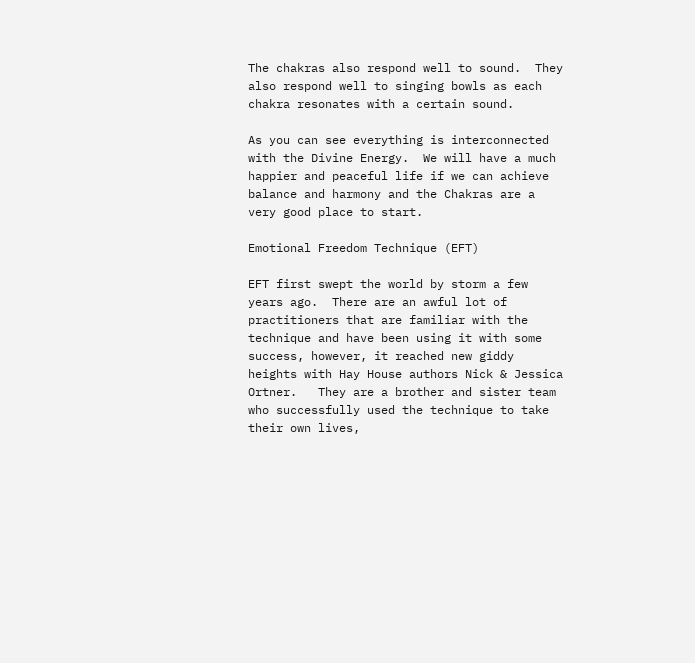The chakras also respond well to sound.  They also respond well to singing bowls as each chakra resonates with a certain sound.

As you can see everything is interconnected with the Divine Energy.  We will have a much happier and peaceful life if we can achieve balance and harmony and the Chakras are a very good place to start.

Emotional Freedom Technique (EFT)

EFT first swept the world by storm a few years ago.  There are an awful lot of practitioners that are familiar with the technique and have been using it with some success, however, it reached new giddy heights with Hay House authors Nick & Jessica Ortner.   They are a brother and sister team who successfully used the technique to take their own lives,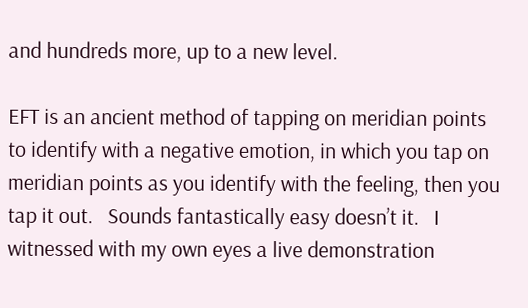and hundreds more, up to a new level.

EFT is an ancient method of tapping on meridian points to identify with a negative emotion, in which you tap on meridian points as you identify with the feeling, then you tap it out.   Sounds fantastically easy doesn’t it.   I witnessed with my own eyes a live demonstration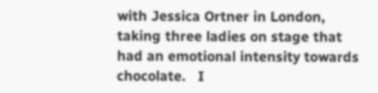with Jessica Ortner in London, taking three ladies on stage that had an emotional intensity towards chocolate.   I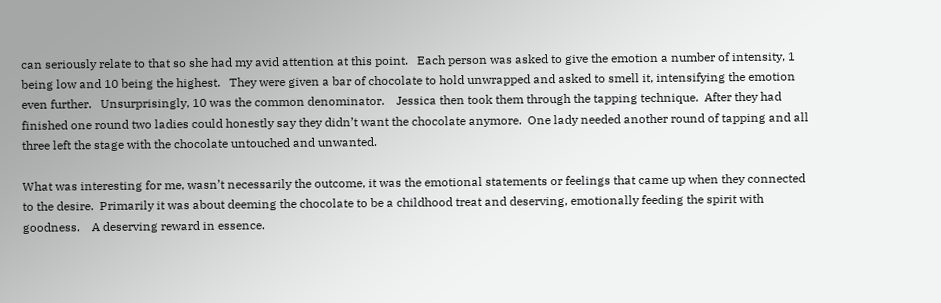can seriously relate to that so she had my avid attention at this point.   Each person was asked to give the emotion a number of intensity, 1 being low and 10 being the highest.   They were given a bar of chocolate to hold unwrapped and asked to smell it, intensifying the emotion even further.   Unsurprisingly, 10 was the common denominator.    Jessica then took them through the tapping technique.  After they had finished one round two ladies could honestly say they didn’t want the chocolate anymore.  One lady needed another round of tapping and all three left the stage with the chocolate untouched and unwanted.

What was interesting for me, wasn’t necessarily the outcome, it was the emotional statements or feelings that came up when they connected to the desire.  Primarily it was about deeming the chocolate to be a childhood treat and deserving, emotionally feeding the spirit with goodness.    A deserving reward in essence.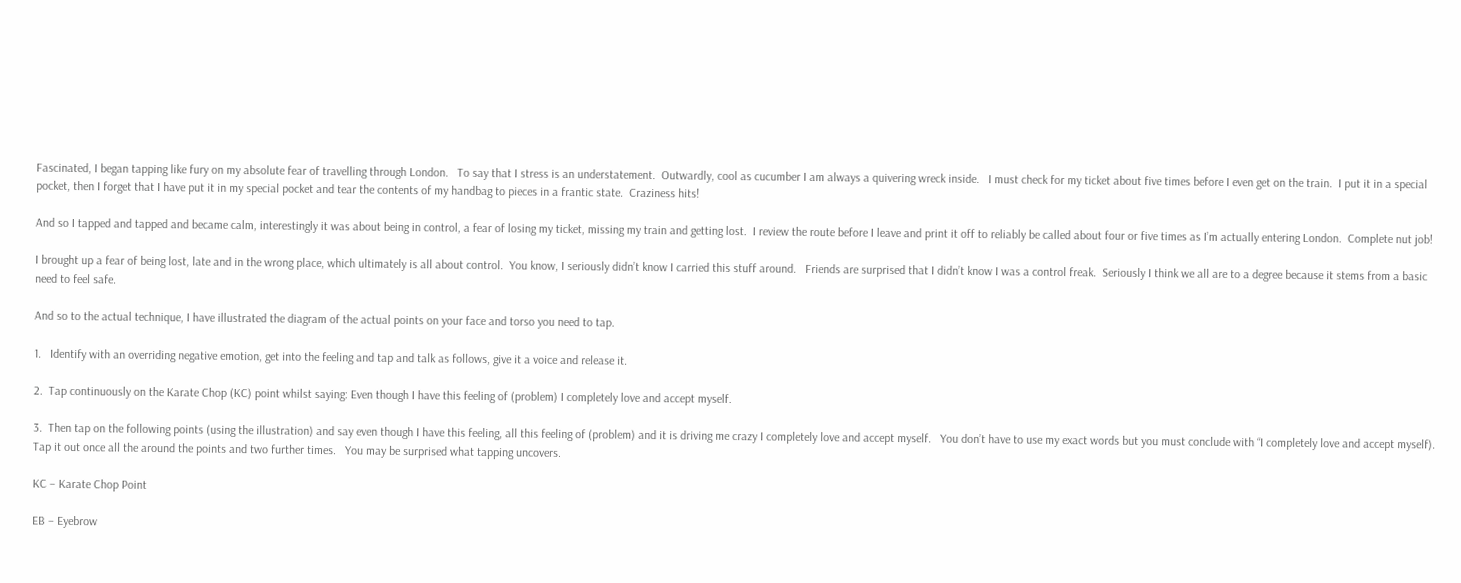Fascinated, I began tapping like fury on my absolute fear of travelling through London.   To say that I stress is an understatement.  Outwardly, cool as cucumber I am always a quivering wreck inside.   I must check for my ticket about five times before I even get on the train.  I put it in a special pocket, then I forget that I have put it in my special pocket and tear the contents of my handbag to pieces in a frantic state.  Craziness hits!

And so I tapped and tapped and became calm, interestingly it was about being in control, a fear of losing my ticket, missing my train and getting lost.  I review the route before I leave and print it off to reliably be called about four or five times as I’m actually entering London.  Complete nut job!

I brought up a fear of being lost, late and in the wrong place, which ultimately is all about control.  You know, I seriously didn’t know I carried this stuff around.   Friends are surprised that I didn’t know I was a control freak.  Seriously I think we all are to a degree because it stems from a basic need to feel safe.

And so to the actual technique, I have illustrated the diagram of the actual points on your face and torso you need to tap.

1.   Identify with an overriding negative emotion, get into the feeling and tap and talk as follows, give it a voice and release it.

2.  Tap continuously on the Karate Chop (KC) point whilst saying: Even though I have this feeling of (problem) I completely love and accept myself.

3.  Then tap on the following points (using the illustration) and say even though I have this feeling, all this feeling of (problem) and it is driving me crazy I completely love and accept myself.   You don’t have to use my exact words but you must conclude with “I completely love and accept myself).  Tap it out once all the around the points and two further times.   You may be surprised what tapping uncovers.

KC – Karate Chop Point

EB – Eyebrow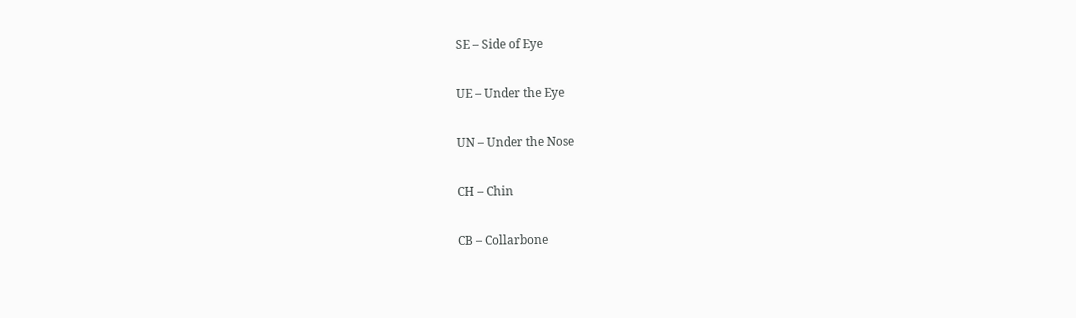SE – Side of Eye

UE – Under the Eye

UN – Under the Nose

CH – Chin

CB – Collarbone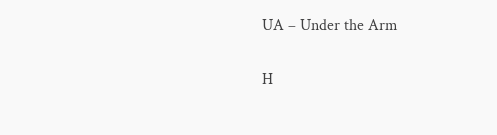UA – Under the Arm

H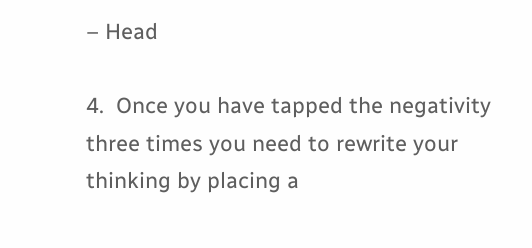– Head

4.  Once you have tapped the negativity three times you need to rewrite your thinking by placing a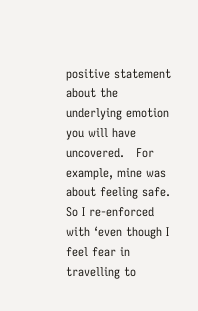positive statement about the underlying emotion you will have uncovered.   For example, mine was about feeling safe. So I re-enforced with ‘even though I feel fear in travelling to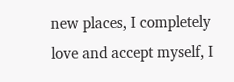new places, I completely love and accept myself, I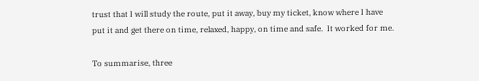trust that I will study the route, put it away, buy my ticket, know where I have put it and get there on time, relaxed, happy, on time and safe.  It worked for me.

To summarise, three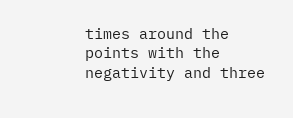times around the points with the negativity and three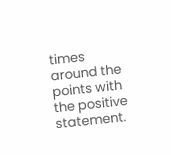times around the points with the positive statement.